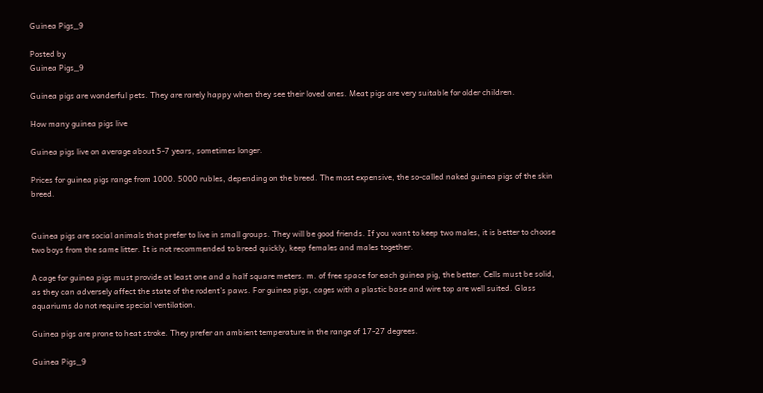Guinea Pigs_9

Posted by
Guinea Pigs_9

Guinea pigs are wonderful pets. They are rarely happy when they see their loved ones. Meat pigs are very suitable for older children.

How many guinea pigs live

Guinea pigs live on average about 5-7 years, sometimes longer.

Prices for guinea pigs range from 1000. 5000 rubles, depending on the breed. The most expensive, the so-called naked guinea pigs of the skin breed.


Guinea pigs are social animals that prefer to live in small groups. They will be good friends. If you want to keep two males, it is better to choose two boys from the same litter. It is not recommended to breed quickly, keep females and males together.

A cage for guinea pigs must provide at least one and a half square meters. m. of free space for each guinea pig, the better. Cells must be solid, as they can adversely affect the state of the rodent’s paws. For guinea pigs, cages with a plastic base and wire top are well suited. Glass aquariums do not require special ventilation.

Guinea pigs are prone to heat stroke. They prefer an ambient temperature in the range of 17-27 degrees.

Guinea Pigs_9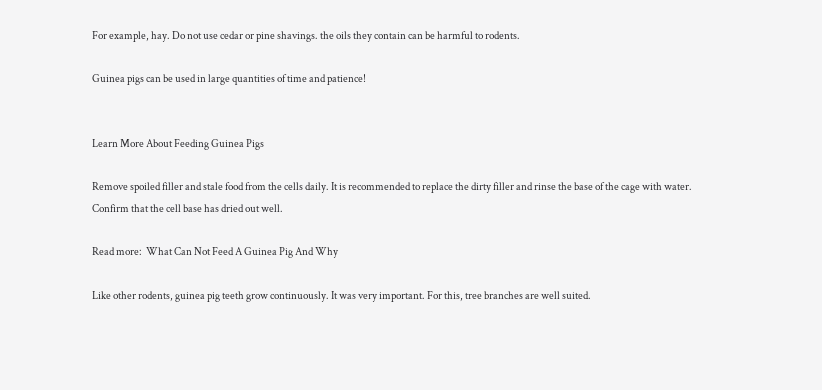For example, hay. Do not use cedar or pine shavings. the oils they contain can be harmful to rodents.

Guinea pigs can be used in large quantities of time and patience!


Learn More About Feeding Guinea Pigs

Remove spoiled filler and stale food from the cells daily. It is recommended to replace the dirty filler and rinse the base of the cage with water. Confirm that the cell base has dried out well.

Read more:  What Can Not Feed A Guinea Pig And Why

Like other rodents, guinea pig teeth grow continuously. It was very important. For this, tree branches are well suited.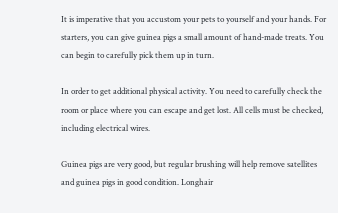It is imperative that you accustom your pets to yourself and your hands. For starters, you can give guinea pigs a small amount of hand-made treats. You can begin to carefully pick them up in turn.

In order to get additional physical activity. You need to carefully check the room or place where you can escape and get lost. All cells must be checked, including electrical wires.

Guinea pigs are very good, but regular brushing will help remove satellites and guinea pigs in good condition. Longhair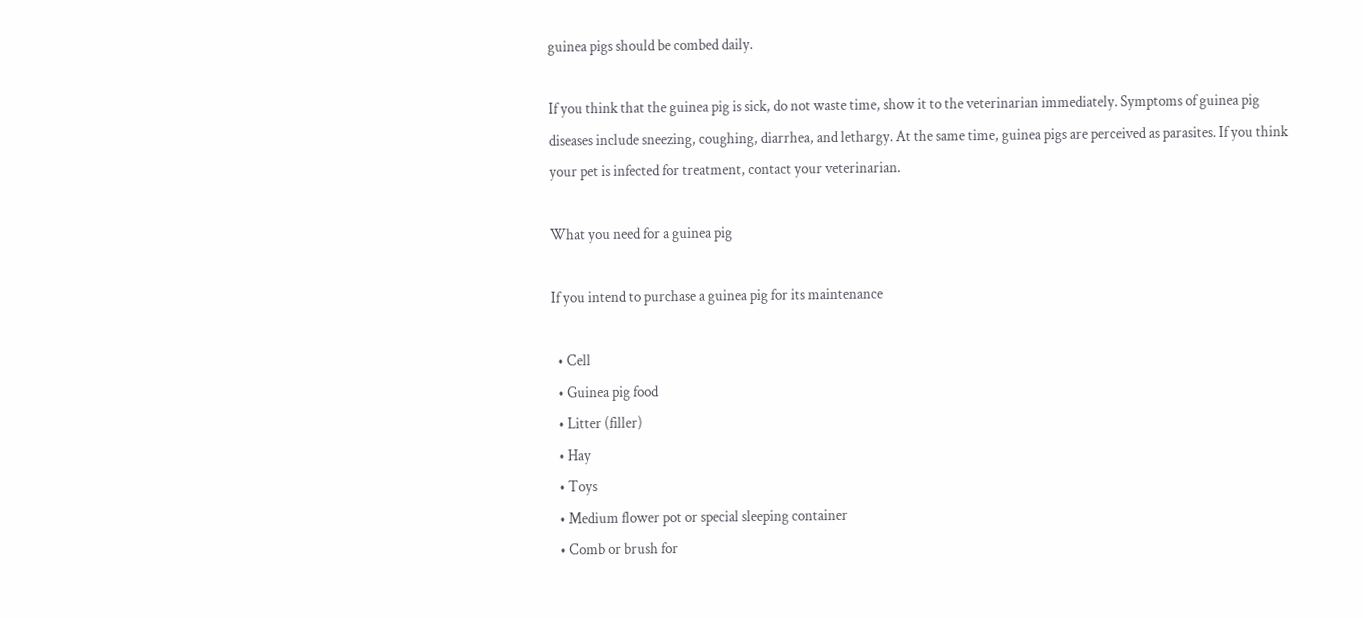guinea pigs should be combed daily.

If you think that the guinea pig is sick, do not waste time, show it to the veterinarian immediately. Symptoms of guinea pig diseases include sneezing, coughing, diarrhea, and lethargy. At the same time, guinea pigs are perceived as parasites. If you think your pet is infected for treatment, contact your veterinarian.

What you need for a guinea pig

If you intend to purchase a guinea pig for its maintenance

  • Cell
  • Guinea pig food
  • Litter (filler)
  • Hay
  • Toys
  • Medium flower pot or special sleeping container
  • Comb or brush for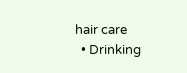hair care
  • Drinking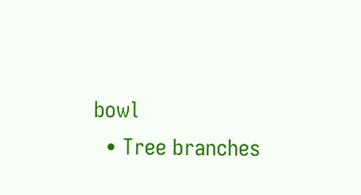bowl
  • Tree branches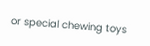or special chewing toys